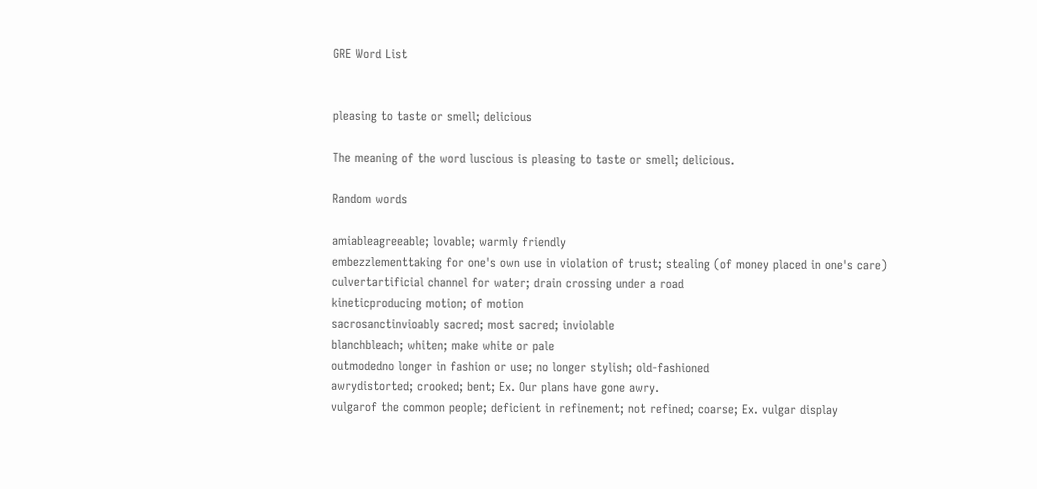GRE Word List


pleasing to taste or smell; delicious

The meaning of the word luscious is pleasing to taste or smell; delicious.

Random words

amiableagreeable; lovable; warmly friendly
embezzlementtaking for one's own use in violation of trust; stealing (of money placed in one's care)
culvertartificial channel for water; drain crossing under a road
kineticproducing motion; of motion
sacrosanctinvioably sacred; most sacred; inviolable
blanchbleach; whiten; make white or pale
outmodedno longer in fashion or use; no longer stylish; old-fashioned
awrydistorted; crooked; bent; Ex. Our plans have gone awry.
vulgarof the common people; deficient in refinement; not refined; coarse; Ex. vulgar display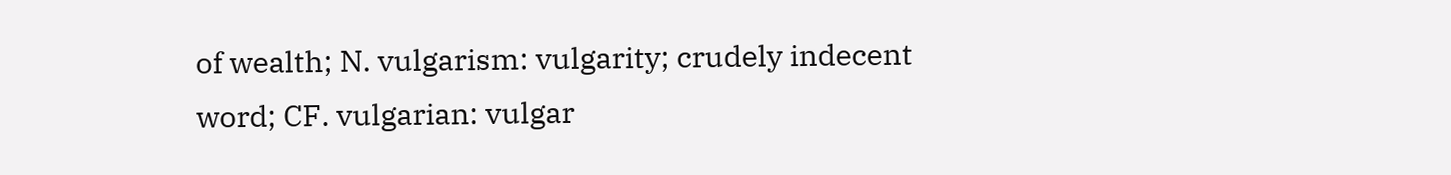of wealth; N. vulgarism: vulgarity; crudely indecent word; CF. vulgarian: vulgar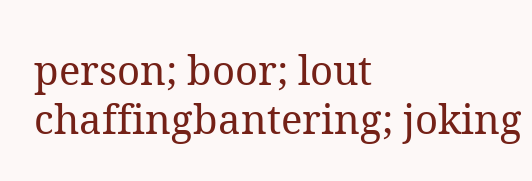person; boor; lout
chaffingbantering; joking